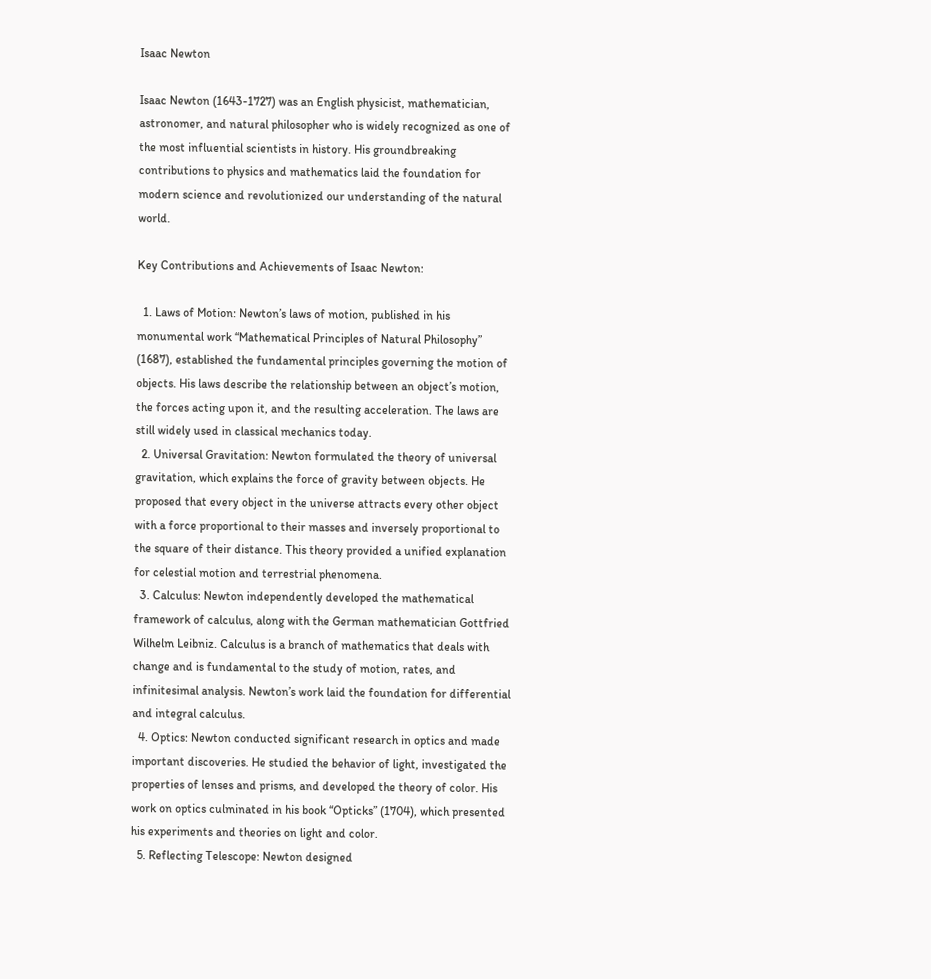Isaac Newton

Isaac Newton (1643-1727) was an English physicist, mathematician, astronomer, and natural philosopher who is widely recognized as one of the most influential scientists in history. His groundbreaking contributions to physics and mathematics laid the foundation for modern science and revolutionized our understanding of the natural world.

Key Contributions and Achievements of Isaac Newton:

  1. Laws of Motion: Newton’s laws of motion, published in his monumental work “Mathematical Principles of Natural Philosophy” (1687), established the fundamental principles governing the motion of objects. His laws describe the relationship between an object’s motion, the forces acting upon it, and the resulting acceleration. The laws are still widely used in classical mechanics today.
  2. Universal Gravitation: Newton formulated the theory of universal gravitation, which explains the force of gravity between objects. He proposed that every object in the universe attracts every other object with a force proportional to their masses and inversely proportional to the square of their distance. This theory provided a unified explanation for celestial motion and terrestrial phenomena.
  3. Calculus: Newton independently developed the mathematical framework of calculus, along with the German mathematician Gottfried Wilhelm Leibniz. Calculus is a branch of mathematics that deals with change and is fundamental to the study of motion, rates, and infinitesimal analysis. Newton’s work laid the foundation for differential and integral calculus.
  4. Optics: Newton conducted significant research in optics and made important discoveries. He studied the behavior of light, investigated the properties of lenses and prisms, and developed the theory of color. His work on optics culminated in his book “Opticks” (1704), which presented his experiments and theories on light and color.
  5. Reflecting Telescope: Newton designed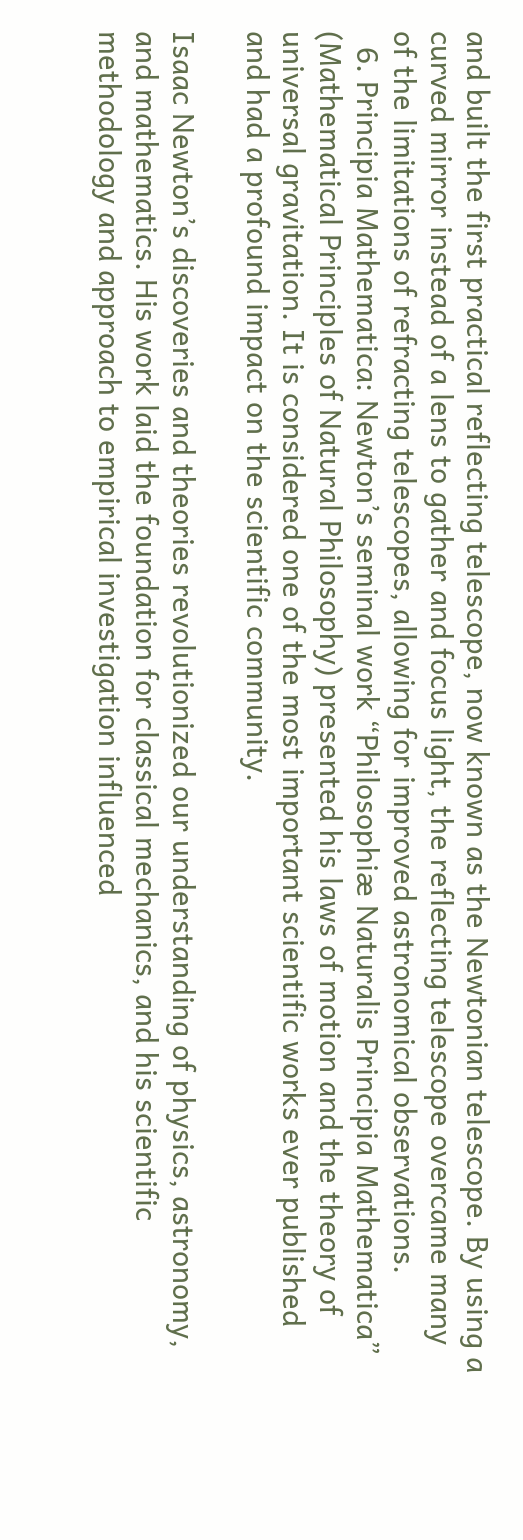and built the first practical reflecting telescope, now known as the Newtonian telescope. By using a curved mirror instead of a lens to gather and focus light, the reflecting telescope overcame many of the limitations of refracting telescopes, allowing for improved astronomical observations.
  6. Principia Mathematica: Newton’s seminal work “Philosophiæ Naturalis Principia Mathematica” (Mathematical Principles of Natural Philosophy) presented his laws of motion and the theory of universal gravitation. It is considered one of the most important scientific works ever published and had a profound impact on the scientific community.

Isaac Newton’s discoveries and theories revolutionized our understanding of physics, astronomy, and mathematics. His work laid the foundation for classical mechanics, and his scientific methodology and approach to empirical investigation influenced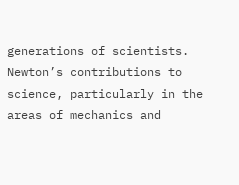generations of scientists. Newton’s contributions to science, particularly in the areas of mechanics and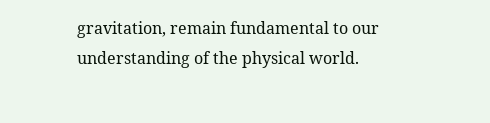gravitation, remain fundamental to our understanding of the physical world.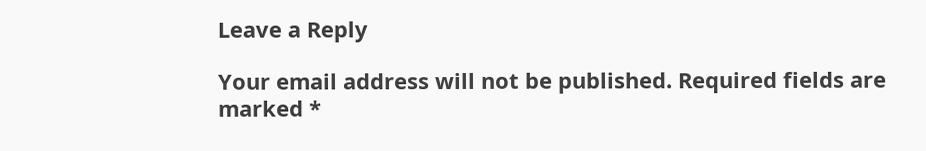Leave a Reply

Your email address will not be published. Required fields are marked *